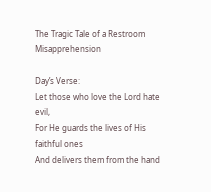The Tragic Tale of a Restroom Misapprehension

Day’s Verse:
Let those who love the Lord hate evil,
For He guards the lives of His faithful ones
And delivers them from the hand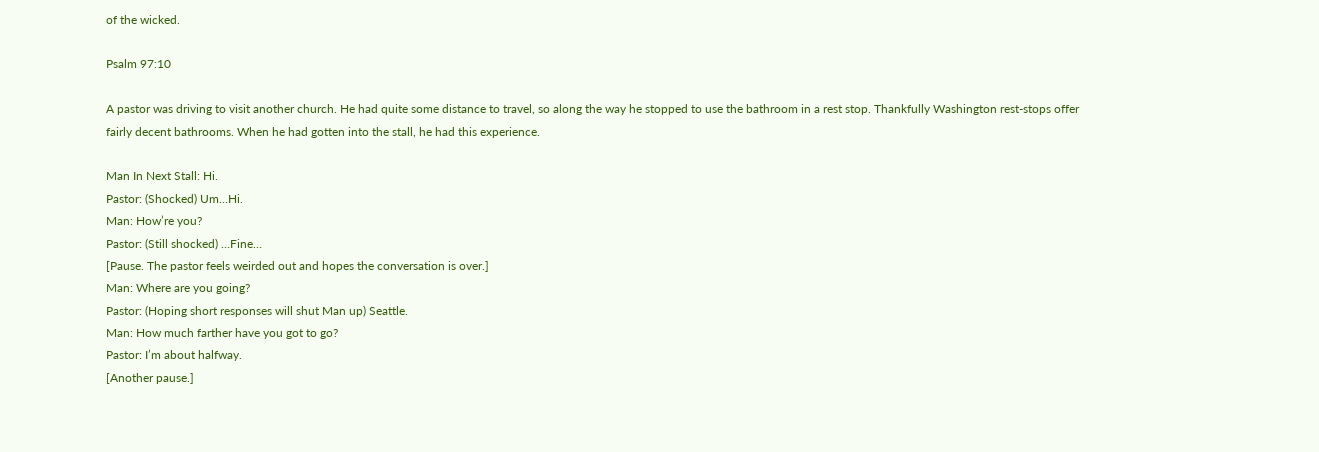of the wicked.

Psalm 97:10

A pastor was driving to visit another church. He had quite some distance to travel, so along the way he stopped to use the bathroom in a rest stop. Thankfully Washington rest-stops offer fairly decent bathrooms. When he had gotten into the stall, he had this experience.

Man In Next Stall: Hi.
Pastor: (Shocked) Um…Hi.
Man: How’re you?
Pastor: (Still shocked) …Fine…
[Pause. The pastor feels weirded out and hopes the conversation is over.]
Man: Where are you going?
Pastor: (Hoping short responses will shut Man up) Seattle.
Man: How much farther have you got to go?
Pastor: I’m about halfway.
[Another pause.]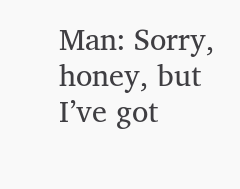Man: Sorry, honey, but I’ve got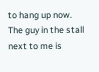to hang up now. The guy in the stall next to me is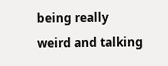being really weird and talking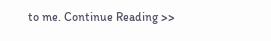to me. Continue Reading >>